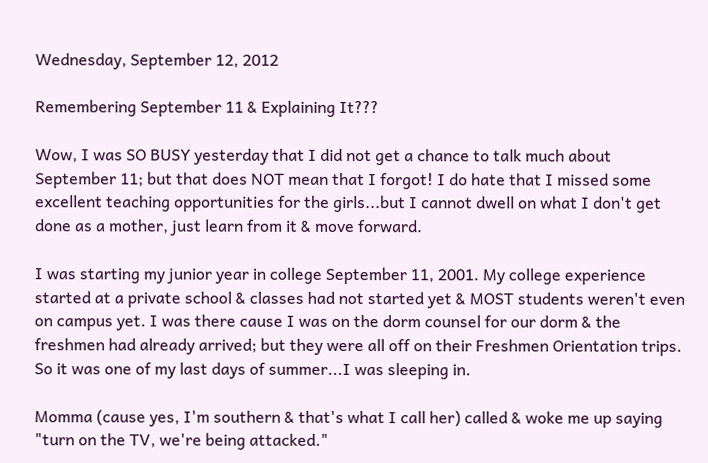Wednesday, September 12, 2012

Remembering September 11 & Explaining It???

Wow, I was SO BUSY yesterday that I did not get a chance to talk much about September 11; but that does NOT mean that I forgot! I do hate that I missed some excellent teaching opportunities for the girls...but I cannot dwell on what I don't get done as a mother, just learn from it & move forward.

I was starting my junior year in college September 11, 2001. My college experience started at a private school & classes had not started yet & MOST students weren't even on campus yet. I was there cause I was on the dorm counsel for our dorm & the freshmen had already arrived; but they were all off on their Freshmen Orientation trips. So it was one of my last days of summer...I was sleeping in.

Momma (cause yes, I'm southern & that's what I call her) called & woke me up saying "turn on the TV, we're being attacked."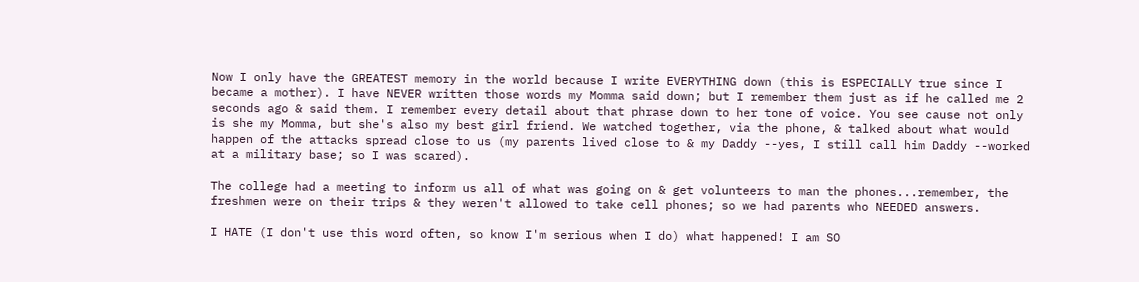Now I only have the GREATEST memory in the world because I write EVERYTHING down (this is ESPECIALLY true since I became a mother). I have NEVER written those words my Momma said down; but I remember them just as if he called me 2 seconds ago & said them. I remember every detail about that phrase down to her tone of voice. You see cause not only is she my Momma, but she's also my best girl friend. We watched together, via the phone, & talked about what would happen of the attacks spread close to us (my parents lived close to & my Daddy --yes, I still call him Daddy --worked at a military base; so I was scared).

The college had a meeting to inform us all of what was going on & get volunteers to man the phones...remember, the freshmen were on their trips & they weren't allowed to take cell phones; so we had parents who NEEDED answers.

I HATE (I don't use this word often, so know I'm serious when I do) what happened! I am SO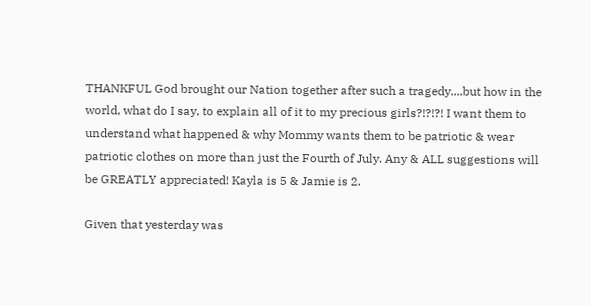THANKFUL God brought our Nation together after such a tragedy....but how in the world, what do I say, to explain all of it to my precious girls?!?!?! I want them to understand what happened & why Mommy wants them to be patriotic & wear patriotic clothes on more than just the Fourth of July. Any & ALL suggestions will be GREATLY appreciated! Kayla is 5 & Jamie is 2.

Given that yesterday was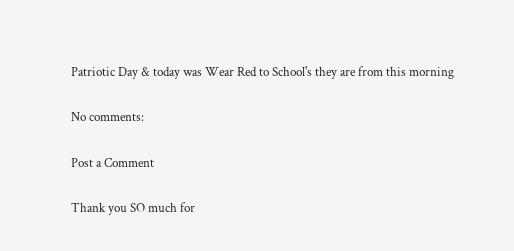Patriotic Day & today was Wear Red to School's they are from this morning

No comments:

Post a Comment

Thank you SO much for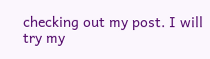checking out my post. I will try my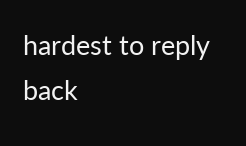hardest to reply back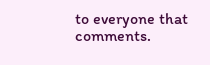to everyone that comments.